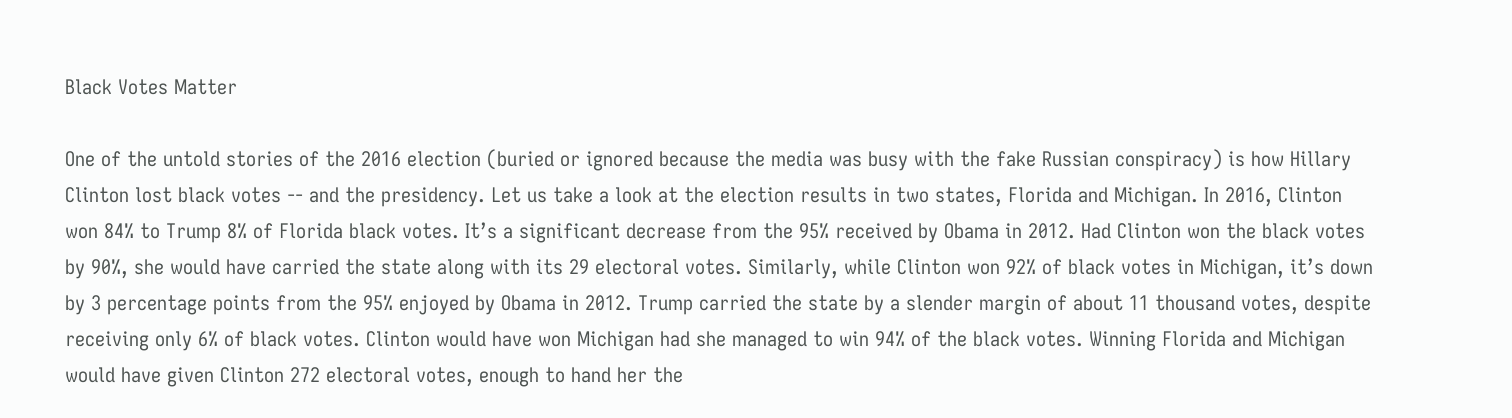Black Votes Matter

One of the untold stories of the 2016 election (buried or ignored because the media was busy with the fake Russian conspiracy) is how Hillary Clinton lost black votes -- and the presidency. Let us take a look at the election results in two states, Florida and Michigan. In 2016, Clinton won 84% to Trump 8% of Florida black votes. It’s a significant decrease from the 95% received by Obama in 2012. Had Clinton won the black votes by 90%, she would have carried the state along with its 29 electoral votes. Similarly, while Clinton won 92% of black votes in Michigan, it’s down by 3 percentage points from the 95% enjoyed by Obama in 2012. Trump carried the state by a slender margin of about 11 thousand votes, despite receiving only 6% of black votes. Clinton would have won Michigan had she managed to win 94% of the black votes. Winning Florida and Michigan would have given Clinton 272 electoral votes, enough to hand her the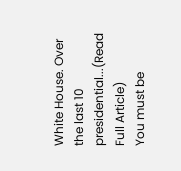White House. Over the last 10 presidential...(Read Full Article)
You must be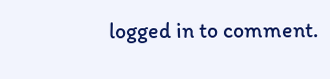logged in to comment.